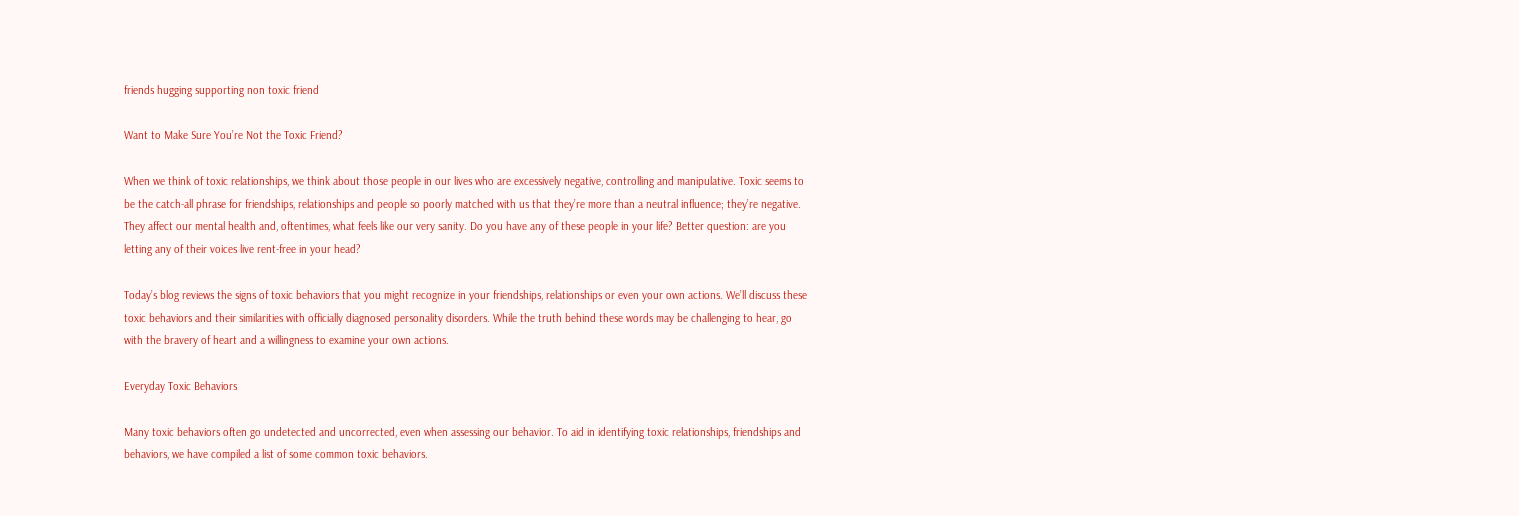friends hugging supporting non toxic friend

Want to Make Sure You’re Not the Toxic Friend?

When we think of toxic relationships, we think about those people in our lives who are excessively negative, controlling and manipulative. Toxic seems to be the catch-all phrase for friendships, relationships and people so poorly matched with us that they’re more than a neutral influence; they’re negative. They affect our mental health and, oftentimes, what feels like our very sanity. Do you have any of these people in your life? Better question: are you letting any of their voices live rent-free in your head?

Today’s blog reviews the signs of toxic behaviors that you might recognize in your friendships, relationships or even your own actions. We’ll discuss these toxic behaviors and their similarities with officially diagnosed personality disorders. While the truth behind these words may be challenging to hear, go with the bravery of heart and a willingness to examine your own actions.

Everyday Toxic Behaviors

Many toxic behaviors often go undetected and uncorrected, even when assessing our behavior. To aid in identifying toxic relationships, friendships and behaviors, we have compiled a list of some common toxic behaviors.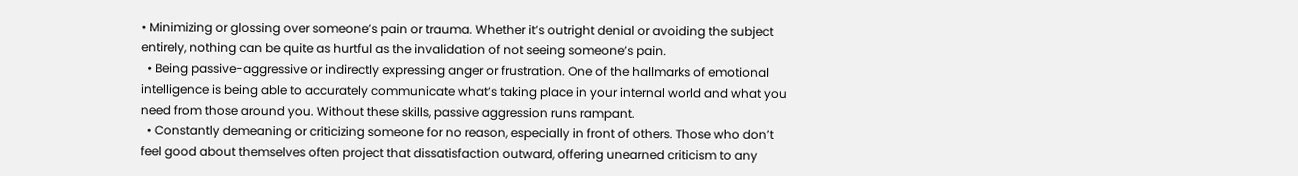• Minimizing or glossing over someone’s pain or trauma. Whether it’s outright denial or avoiding the subject entirely, nothing can be quite as hurtful as the invalidation of not seeing someone’s pain.
  • Being passive-aggressive or indirectly expressing anger or frustration. One of the hallmarks of emotional intelligence is being able to accurately communicate what’s taking place in your internal world and what you need from those around you. Without these skills, passive aggression runs rampant.
  • Constantly demeaning or criticizing someone for no reason, especially in front of others. Those who don’t feel good about themselves often project that dissatisfaction outward, offering unearned criticism to any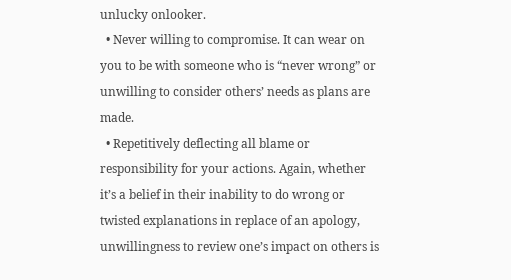unlucky onlooker.
  • Never willing to compromise. It can wear on you to be with someone who is “never wrong” or unwilling to consider others’ needs as plans are made.
  • Repetitively deflecting all blame or responsibility for your actions. Again, whether it’s a belief in their inability to do wrong or twisted explanations in replace of an apology, unwillingness to review one’s impact on others is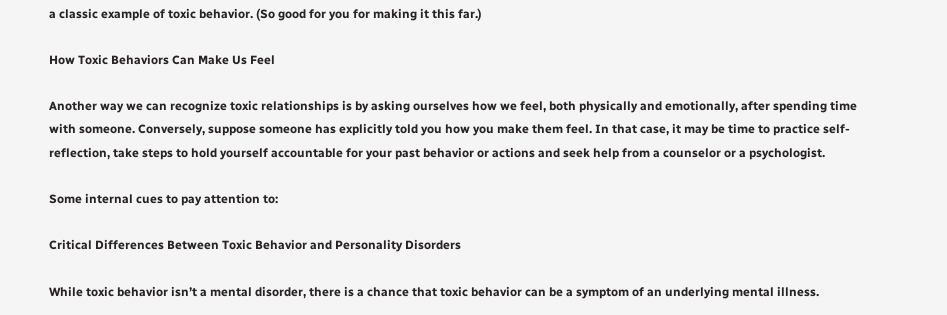a classic example of toxic behavior. (So good for you for making it this far.)

How Toxic Behaviors Can Make Us Feel

Another way we can recognize toxic relationships is by asking ourselves how we feel, both physically and emotionally, after spending time with someone. Conversely, suppose someone has explicitly told you how you make them feel. In that case, it may be time to practice self-reflection, take steps to hold yourself accountable for your past behavior or actions and seek help from a counselor or a psychologist.

Some internal cues to pay attention to:

Critical Differences Between Toxic Behavior and Personality Disorders

While toxic behavior isn’t a mental disorder, there is a chance that toxic behavior can be a symptom of an underlying mental illness.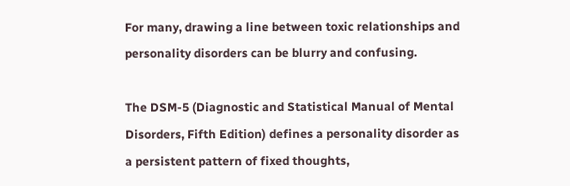For many, drawing a line between toxic relationships and personality disorders can be blurry and confusing.

The DSM-5 (Diagnostic and Statistical Manual of Mental Disorders, Fifth Edition) defines a personality disorder as a persistent pattern of fixed thoughts,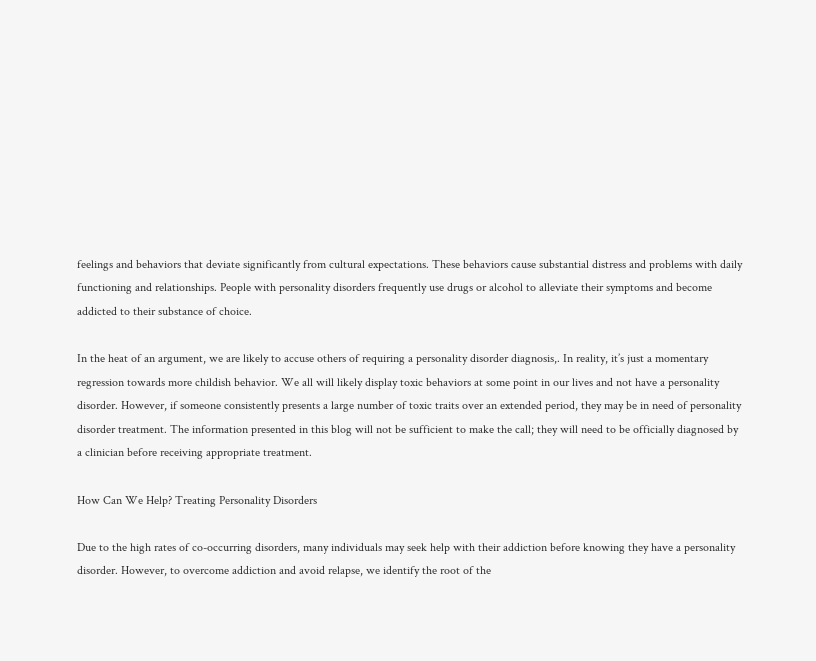feelings and behaviors that deviate significantly from cultural expectations. These behaviors cause substantial distress and problems with daily functioning and relationships. People with personality disorders frequently use drugs or alcohol to alleviate their symptoms and become addicted to their substance of choice.

In the heat of an argument, we are likely to accuse others of requiring a personality disorder diagnosis,. In reality, it’s just a momentary regression towards more childish behavior. We all will likely display toxic behaviors at some point in our lives and not have a personality disorder. However, if someone consistently presents a large number of toxic traits over an extended period, they may be in need of personality disorder treatment. The information presented in this blog will not be sufficient to make the call; they will need to be officially diagnosed by a clinician before receiving appropriate treatment.

How Can We Help? Treating Personality Disorders

Due to the high rates of co-occurring disorders, many individuals may seek help with their addiction before knowing they have a personality disorder. However, to overcome addiction and avoid relapse, we identify the root of the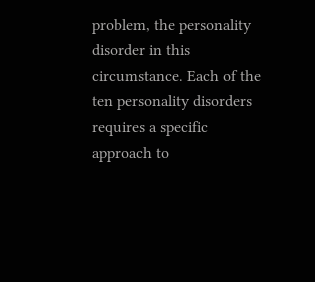problem, the personality disorder in this circumstance. Each of the ten personality disorders requires a specific approach to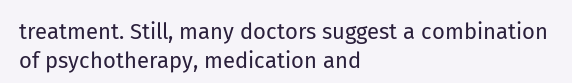treatment. Still, many doctors suggest a combination of psychotherapy, medication and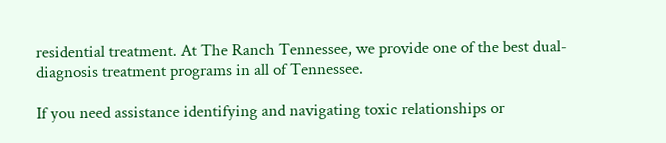residential treatment. At The Ranch Tennessee, we provide one of the best dual-diagnosis treatment programs in all of Tennessee.

If you need assistance identifying and navigating toxic relationships or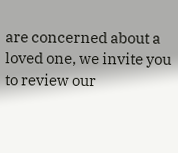are concerned about a loved one, we invite you to review our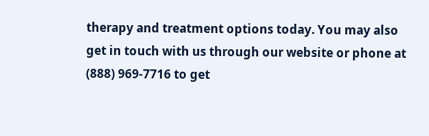therapy and treatment options today. You may also get in touch with us through our website or phone at (888) 969-7716 to get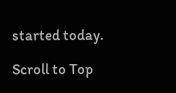started today.

Scroll to Top